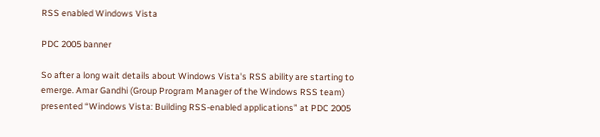RSS enabled Windows Vista

PDC 2005 banner

So after a long wait details about Windows Vista's RSS ability are starting to emerge. Amar Gandhi (Group Program Manager of the Windows RSS team) presented “Windows Vista: Building RSS-enabled applications” at PDC 2005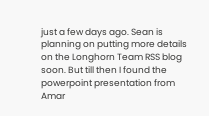just a few days ago. Sean is planning on putting more details on the Longhorn Team RSS blog soon. But till then I found the powerpoint presentation from Amar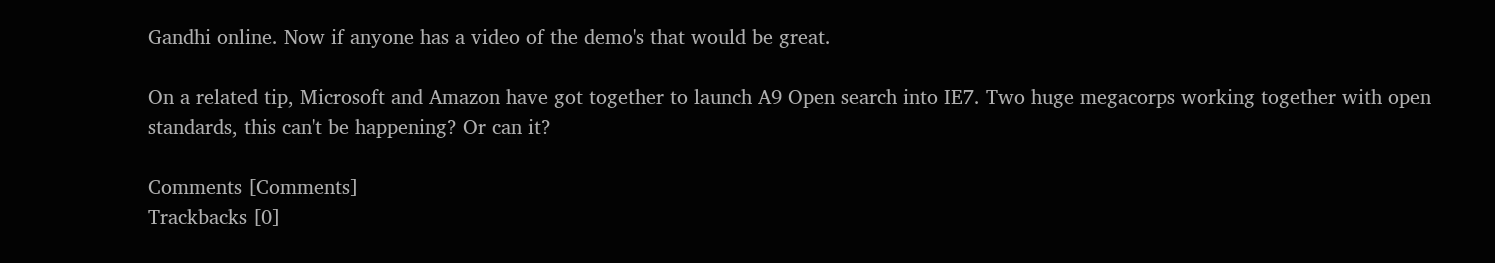Gandhi online. Now if anyone has a video of the demo's that would be great.

On a related tip, Microsoft and Amazon have got together to launch A9 Open search into IE7. Two huge megacorps working together with open standards, this can't be happening? Or can it?

Comments [Comments]
Trackbacks [0]